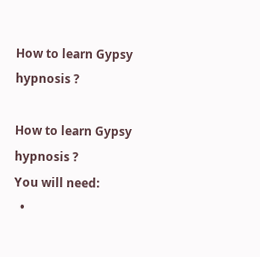How to learn Gypsy hypnosis ?

How to learn Gypsy hypnosis ?
You will need:
  •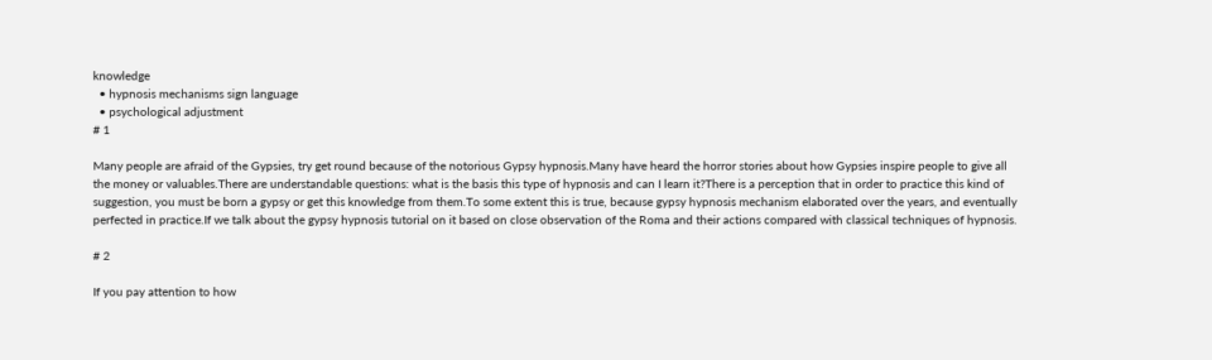knowledge
  • hypnosis mechanisms sign language
  • psychological adjustment
# 1

Many people are afraid of the Gypsies, try get round because of the notorious Gypsy hypnosis.Many have heard the horror stories about how Gypsies inspire people to give all the money or valuables.There are understandable questions: what is the basis this type of hypnosis and can I learn it?There is a perception that in order to practice this kind of suggestion, you must be born a gypsy or get this knowledge from them.To some extent this is true, because gypsy hypnosis mechanism elaborated over the years, and eventually perfected in practice.If we talk about the gypsy hypnosis tutorial on it based on close observation of the Roma and their actions compared with classical techniques of hypnosis.

# 2

If you pay attention to how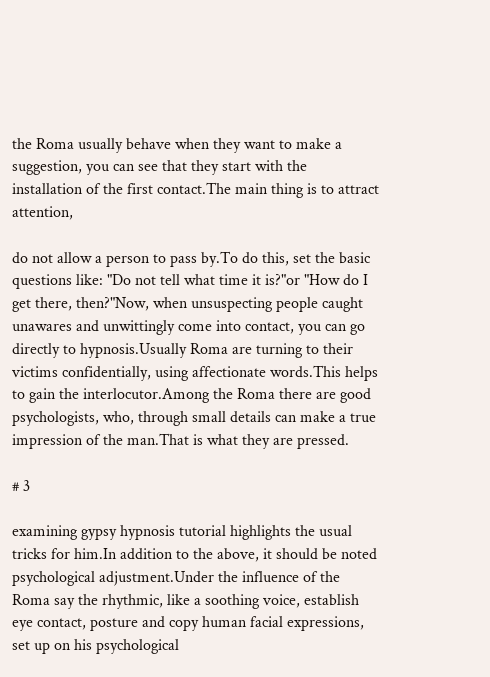the Roma usually behave when they want to make a suggestion, you can see that they start with the installation of the first contact.The main thing is to attract attention,

do not allow a person to pass by.To do this, set the basic questions like: "Do not tell what time it is?"or "How do I get there, then?"Now, when unsuspecting people caught unawares and unwittingly come into contact, you can go directly to hypnosis.Usually Roma are turning to their victims confidentially, using affectionate words.This helps to gain the interlocutor.Among the Roma there are good psychologists, who, through small details can make a true impression of the man.That is what they are pressed.

# 3

examining gypsy hypnosis tutorial highlights the usual tricks for him.In addition to the above, it should be noted psychological adjustment.Under the influence of the Roma say the rhythmic, like a soothing voice, establish eye contact, posture and copy human facial expressions, set up on his psychological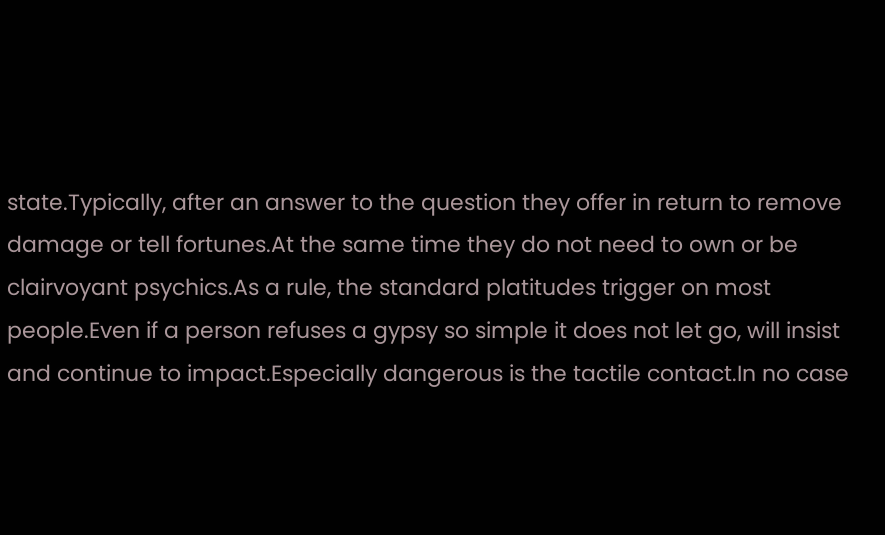state.Typically, after an answer to the question they offer in return to remove damage or tell fortunes.At the same time they do not need to own or be clairvoyant psychics.As a rule, the standard platitudes trigger on most people.Even if a person refuses a gypsy so simple it does not let go, will insist and continue to impact.Especially dangerous is the tactile contact.In no case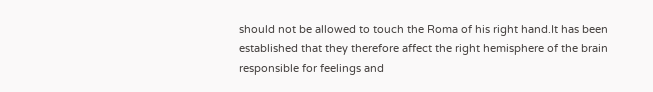should not be allowed to touch the Roma of his right hand.It has been established that they therefore affect the right hemisphere of the brain responsible for feelings and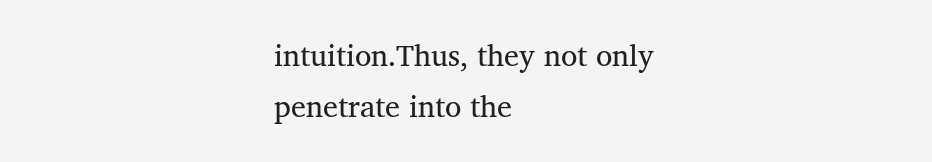intuition.Thus, they not only penetrate into the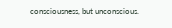consciousness, but unconscious.